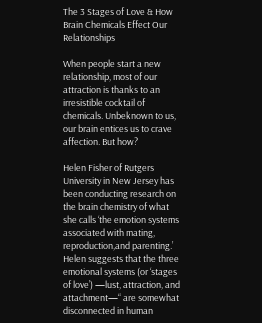The 3 Stages of Love & How Brain Chemicals Effect Our Relationships

When people start a new relationship, most of our attraction is thanks to an irresistible cocktail of chemicals. Unbeknown to us, our brain entices us to crave affection. But how?

Helen Fisher of Rutgers University in New Jersey has been conducting research on the brain chemistry of what she calls ‘the emotion systems associated with mating, reproduction,and parenting.’ Helen suggests that the three emotional systems (or ‘stages of love’) —lust, attraction, and attachment—“ are somewhat disconnected in human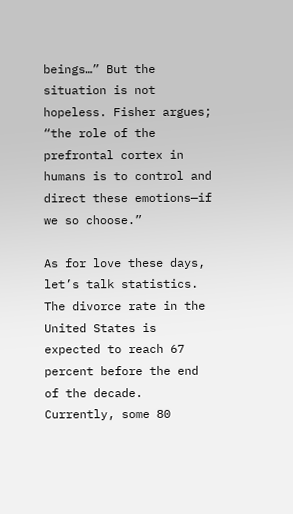beings…” But the situation is not hopeless. Fisher argues; “the role of the prefrontal cortex in humans is to control and direct these emotions—if we so choose.”

As for love these days, let’s talk statistics. The divorce rate in the United States is expected to reach 67 percent before the end of the decade. Currently, some 80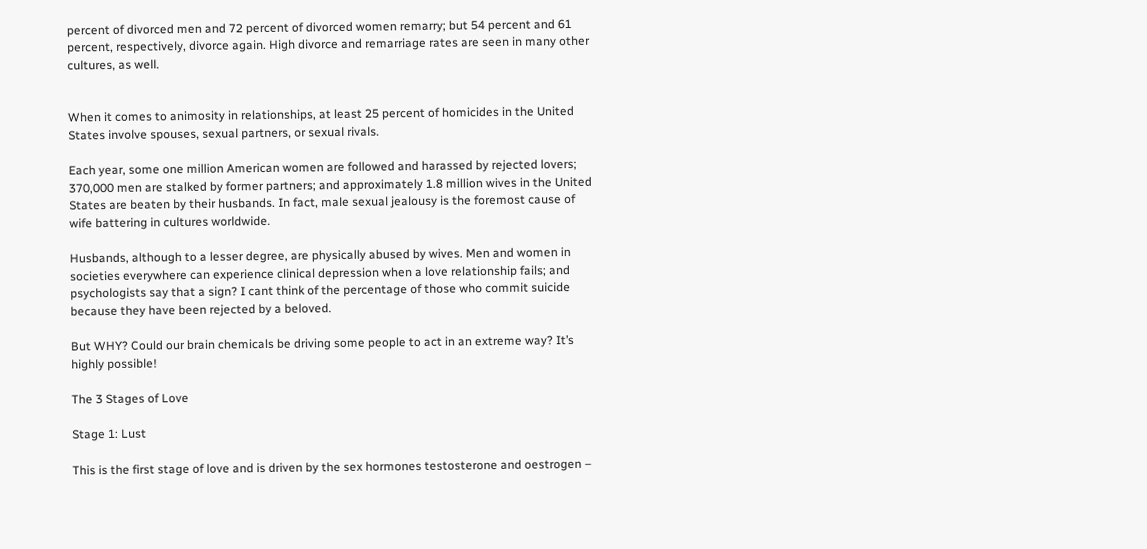percent of divorced men and 72 percent of divorced women remarry; but 54 percent and 61 percent, respectively, divorce again. High divorce and remarriage rates are seen in many other cultures, as well.


When it comes to animosity in relationships, at least 25 percent of homicides in the United States involve spouses, sexual partners, or sexual rivals.

Each year, some one million American women are followed and harassed by rejected lovers; 370,000 men are stalked by former partners; and approximately 1.8 million wives in the United States are beaten by their husbands. In fact, male sexual jealousy is the foremost cause of wife battering in cultures worldwide.

Husbands, although to a lesser degree, are physically abused by wives. Men and women in societies everywhere can experience clinical depression when a love relationship fails; and psychologists say that a sign? I cant think of the percentage of those who commit suicide because they have been rejected by a beloved.

But WHY? Could our brain chemicals be driving some people to act in an extreme way? It’s highly possible!

The 3 Stages of Love

Stage 1: Lust

This is the first stage of love and is driven by the sex hormones testosterone and oestrogen –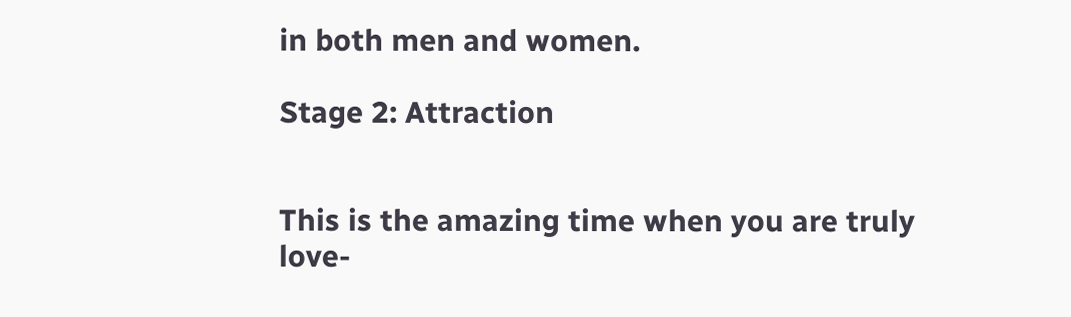in both men and women.

Stage 2: Attraction


This is the amazing time when you are truly love-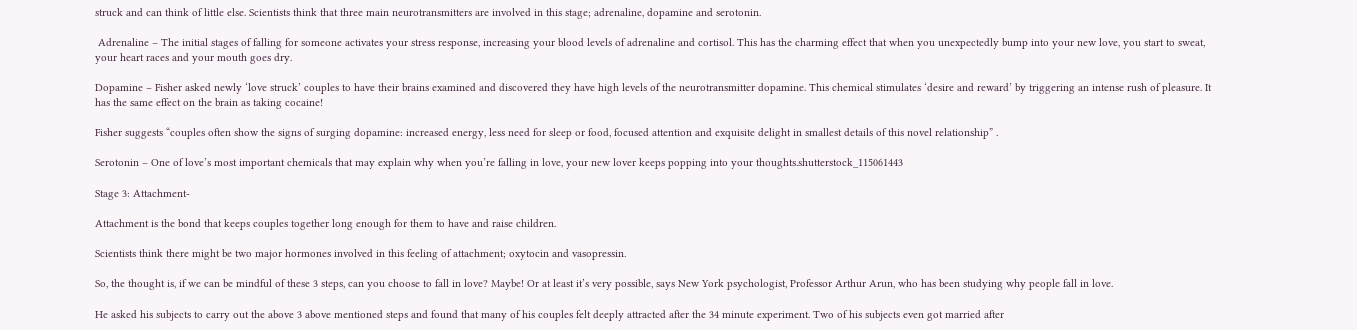struck and can think of little else. Scientists think that three main neurotransmitters are involved in this stage; adrenaline, dopamine and serotonin.

 Adrenaline – The initial stages of falling for someone activates your stress response, increasing your blood levels of adrenaline and cortisol. This has the charming effect that when you unexpectedly bump into your new love, you start to sweat, your heart races and your mouth goes dry.

Dopamine – Fisher asked newly ‘love struck’ couples to have their brains examined and discovered they have high levels of the neurotransmitter dopamine. This chemical stimulates ‘desire and reward’ by triggering an intense rush of pleasure. It has the same effect on the brain as taking cocaine!

Fisher suggests “couples often show the signs of surging dopamine: increased energy, less need for sleep or food, focused attention and exquisite delight in smallest details of this novel relationship” .

Serotonin – One of love’s most important chemicals that may explain why when you’re falling in love, your new lover keeps popping into your thoughts.shutterstock_115061443

Stage 3: Attachment-

Attachment is the bond that keeps couples together long enough for them to have and raise children.

Scientists think there might be two major hormones involved in this feeling of attachment; oxytocin and vasopressin.

So, the thought is, if we can be mindful of these 3 steps, can you choose to fall in love? Maybe! Or at least it’s very possible, says New York psychologist, Professor Arthur Arun, who has been studying why people fall in love.

He asked his subjects to carry out the above 3 above mentioned steps and found that many of his couples felt deeply attracted after the 34 minute experiment. Two of his subjects even got married after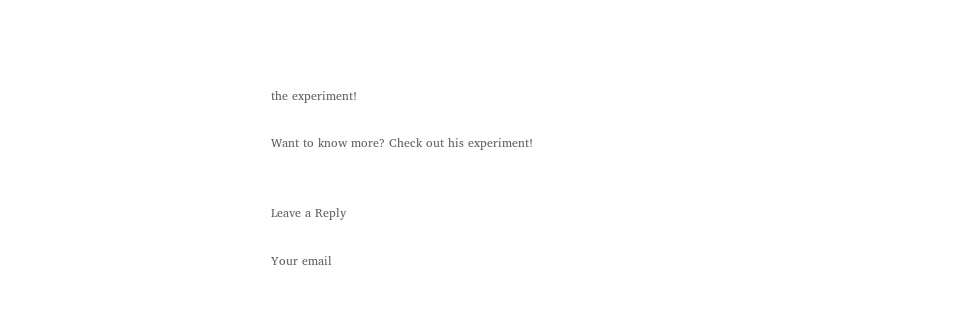the experiment!

Want to know more? Check out his experiment!


Leave a Reply

Your email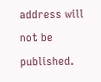address will not be published.